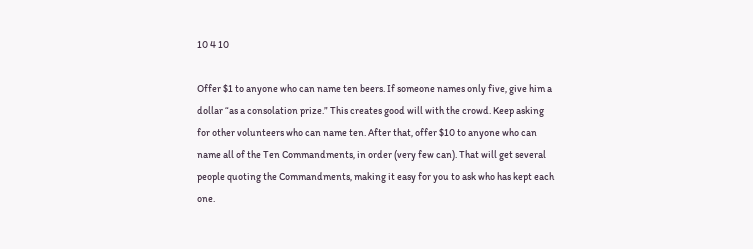10 4 10

Offer $1 to anyone who can name ten beers. If someone names only five, give him a dollar “as a consolation prize.” This creates good will with the crowd. Keep asking for other volunteers who can name ten. After that, offer $10 to anyone who can name all of the Ten Commandments, in order (very few can). That will get several people quoting the Commandments, making it easy for you to ask who has kept each one.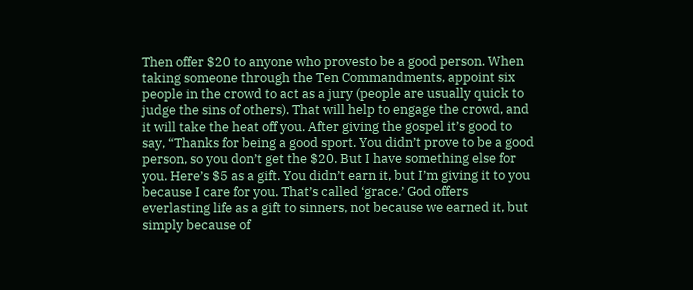Then offer $20 to anyone who provesto be a good person. When taking someone through the Ten Commandments, appoint six people in the crowd to act as a jury (people are usually quick to judge the sins of others). That will help to engage the crowd, and it will take the heat off you. After giving the gospel it’s good to say, “Thanks for being a good sport. You didn’t prove to be a good person, so you don’t get the $20. But I have something else for you. Here’s $5 as a gift. You didn’t earn it, but I’m giving it to you because I care for you. That’s called ‘grace.’ God offers everlasting life as a gift to sinners, not because we earned it, but simply because of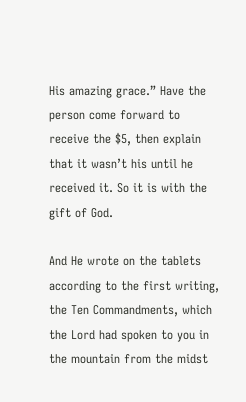His amazing grace.” Have the person come forward to receive the $5, then explain that it wasn’t his until he received it. So it is with the gift of God.

And He wrote on the tablets according to the first writing, the Ten Commandments, which the Lord had spoken to you in the mountain from the midst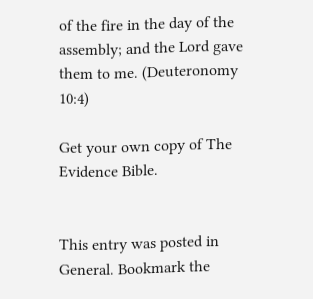of the fire in the day of the assembly; and the Lord gave them to me. (Deuteronomy 10:4)

Get your own copy of The Evidence Bible.


This entry was posted in General. Bookmark the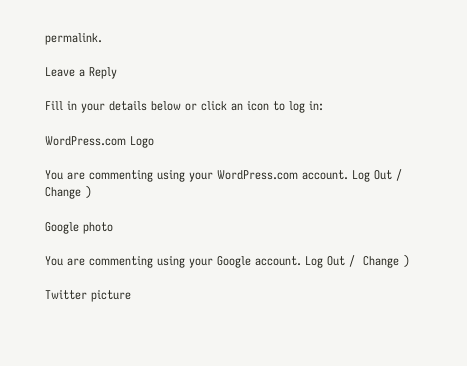permalink.

Leave a Reply

Fill in your details below or click an icon to log in:

WordPress.com Logo

You are commenting using your WordPress.com account. Log Out /  Change )

Google photo

You are commenting using your Google account. Log Out /  Change )

Twitter picture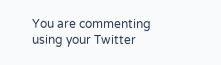You are commenting using your Twitter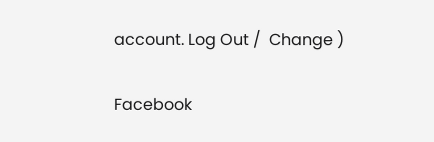account. Log Out /  Change )

Facebook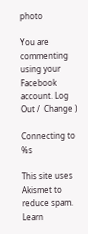photo

You are commenting using your Facebook account. Log Out /  Change )

Connecting to %s

This site uses Akismet to reduce spam. Learn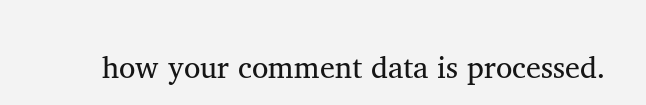how your comment data is processed.